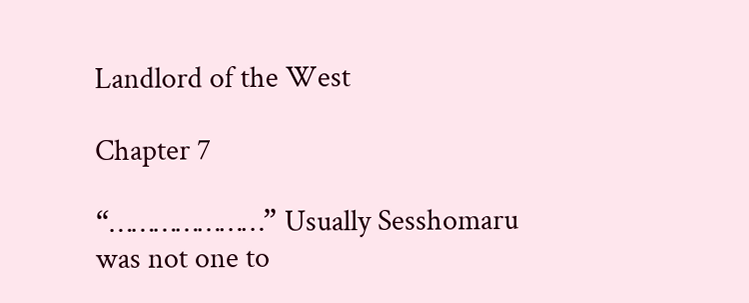Landlord of the West

Chapter 7

“…………………” Usually Sesshomaru was not one to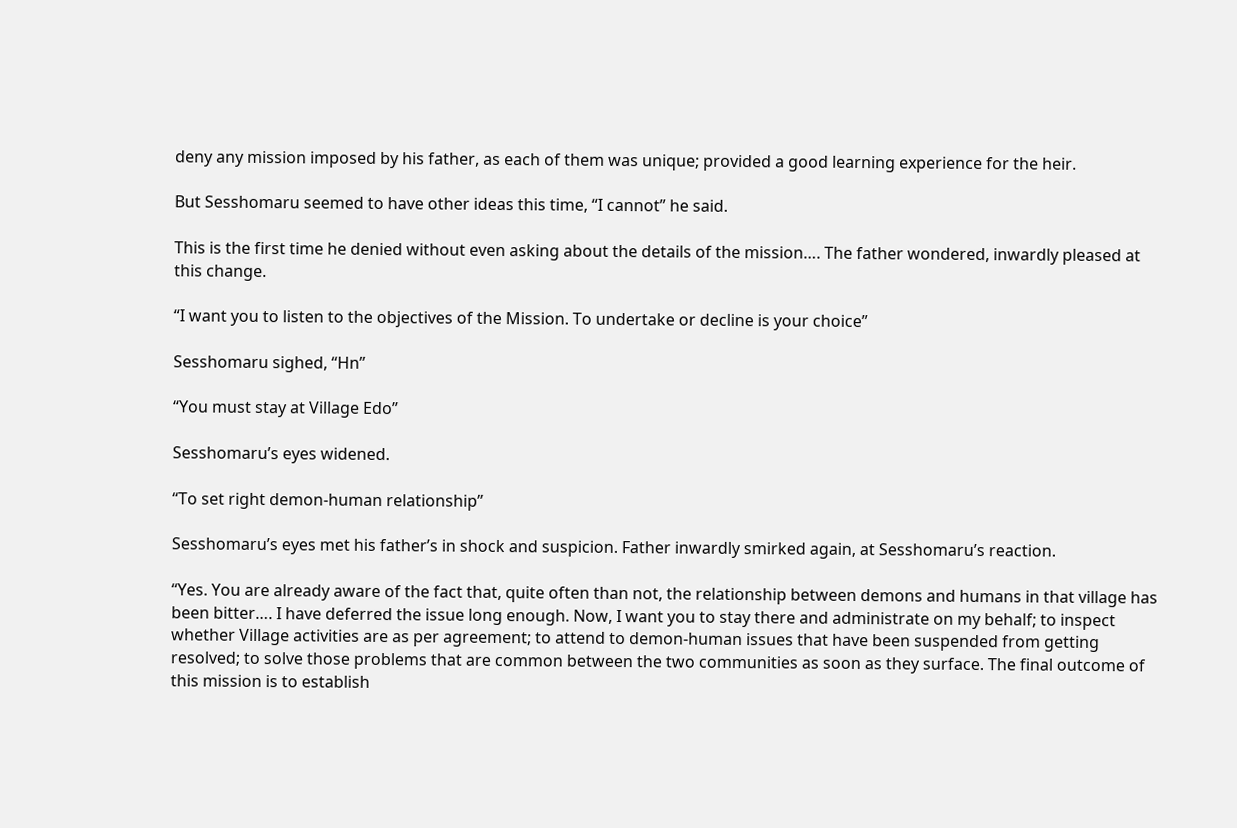deny any mission imposed by his father, as each of them was unique; provided a good learning experience for the heir.

But Sesshomaru seemed to have other ideas this time, “I cannot” he said.

This is the first time he denied without even asking about the details of the mission…. The father wondered, inwardly pleased at this change.

“I want you to listen to the objectives of the Mission. To undertake or decline is your choice”

Sesshomaru sighed, “Hn”

“You must stay at Village Edo”

Sesshomaru’s eyes widened.

“To set right demon-human relationship”

Sesshomaru’s eyes met his father’s in shock and suspicion. Father inwardly smirked again, at Sesshomaru’s reaction.

“Yes. You are already aware of the fact that, quite often than not, the relationship between demons and humans in that village has been bitter…. I have deferred the issue long enough. Now, I want you to stay there and administrate on my behalf; to inspect whether Village activities are as per agreement; to attend to demon-human issues that have been suspended from getting resolved; to solve those problems that are common between the two communities as soon as they surface. The final outcome of this mission is to establish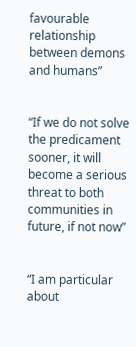favourable relationship between demons and humans”


“If we do not solve the predicament sooner, it will become a serious threat to both communities in future, if not now”


“I am particular about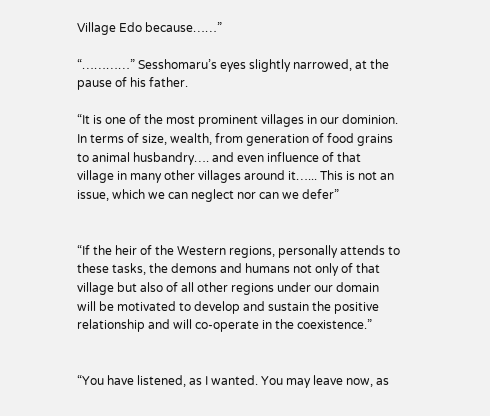Village Edo because……”

“…………” Sesshomaru’s eyes slightly narrowed, at the pause of his father.

“It is one of the most prominent villages in our dominion. In terms of size, wealth, from generation of food grains to animal husbandry…. and even influence of that village in many other villages around it…... This is not an issue, which we can neglect nor can we defer”


“If the heir of the Western regions, personally attends to these tasks, the demons and humans not only of that village but also of all other regions under our domain will be motivated to develop and sustain the positive relationship and will co-operate in the coexistence.”


“You have listened, as I wanted. You may leave now, as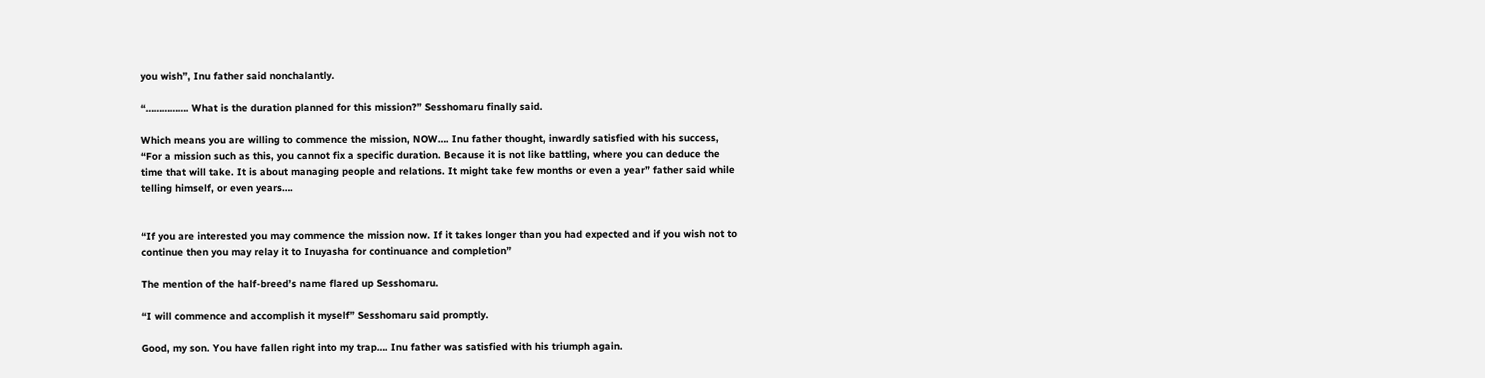you wish”, Inu father said nonchalantly.

“……………. What is the duration planned for this mission?” Sesshomaru finally said.

Which means you are willing to commence the mission, NOW…. Inu father thought, inwardly satisfied with his success, “For a mission such as this, you cannot fix a specific duration. Because it is not like battling, where you can deduce the time that will take. It is about managing people and relations. It might take few months or even a year” father said while telling himself, or even years….


“If you are interested you may commence the mission now. If it takes longer than you had expected and if you wish not to continue then you may relay it to Inuyasha for continuance and completion”

The mention of the half-breed’s name flared up Sesshomaru.

“I will commence and accomplish it myself” Sesshomaru said promptly.

Good, my son. You have fallen right into my trap…. Inu father was satisfied with his triumph again.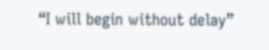“I will begin without delay”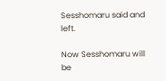Sesshomaru said and left.

Now Sesshomaru will be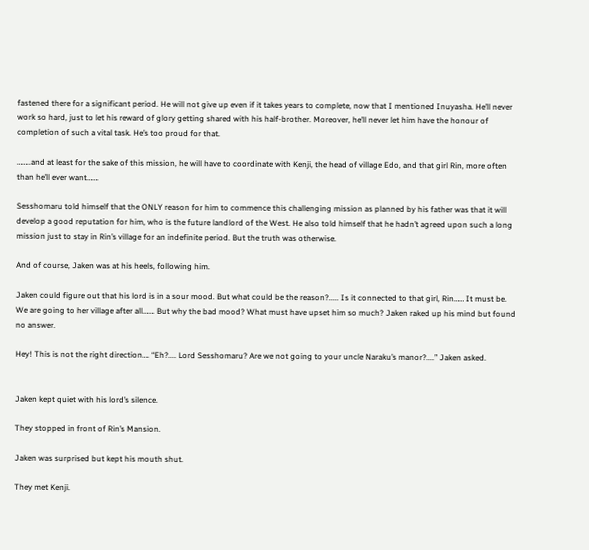fastened there for a significant period. He will not give up even if it takes years to complete, now that I mentioned Inuyasha. He’ll never work so hard, just to let his reward of glory getting shared with his half-brother. Moreover, he’ll never let him have the honour of completion of such a vital task. He’s too proud for that.

……..and at least for the sake of this mission, he will have to coordinate with Kenji, the head of village Edo, and that girl Rin, more often than he’ll ever want…….

Sesshomaru told himself that the ONLY reason for him to commence this challenging mission as planned by his father was that it will develop a good reputation for him, who is the future landlord of the West. He also told himself that he hadn’t agreed upon such a long mission just to stay in Rin’s village for an indefinite period. But the truth was otherwise.

And of course, Jaken was at his heels, following him.

Jaken could figure out that his lord is in a sour mood. But what could be the reason?..... Is it connected to that girl, Rin…… It must be. We are going to her village after all……. But why the bad mood? What must have upset him so much? Jaken raked up his mind but found no answer.

Hey! This is not the right direction…. “Eh?.... Lord Sesshomaru? Are we not going to your uncle Naraku’s manor?....” Jaken asked.


Jaken kept quiet with his lord’s silence.

They stopped in front of Rin’s Mansion.

Jaken was surprised but kept his mouth shut.

They met Kenji.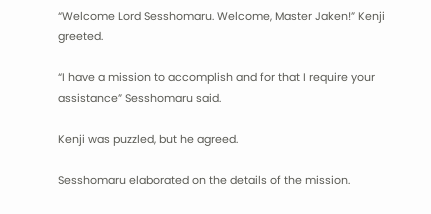“Welcome Lord Sesshomaru. Welcome, Master Jaken!” Kenji greeted.

“I have a mission to accomplish and for that I require your assistance” Sesshomaru said.

Kenji was puzzled, but he agreed.

Sesshomaru elaborated on the details of the mission.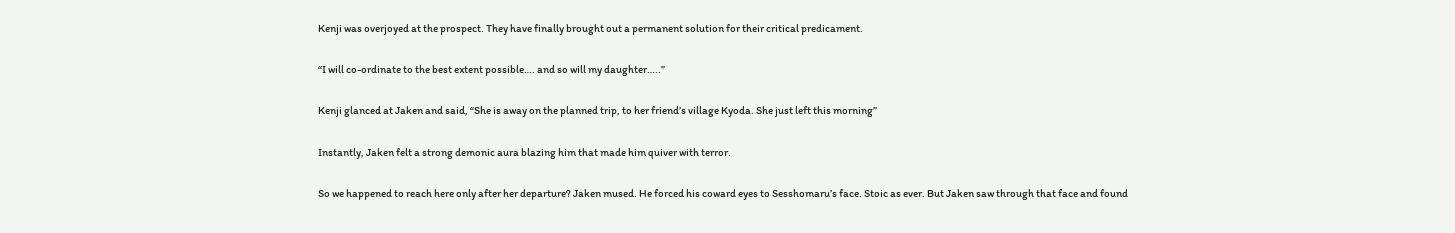Kenji was overjoyed at the prospect. They have finally brought out a permanent solution for their critical predicament.

“I will co-ordinate to the best extent possible…. and so will my daughter…..”

Kenji glanced at Jaken and said, “She is away on the planned trip, to her friend’s village Kyoda. She just left this morning”

Instantly, Jaken felt a strong demonic aura blazing him that made him quiver with terror.

So we happened to reach here only after her departure? Jaken mused. He forced his coward eyes to Sesshomaru’s face. Stoic as ever. But Jaken saw through that face and found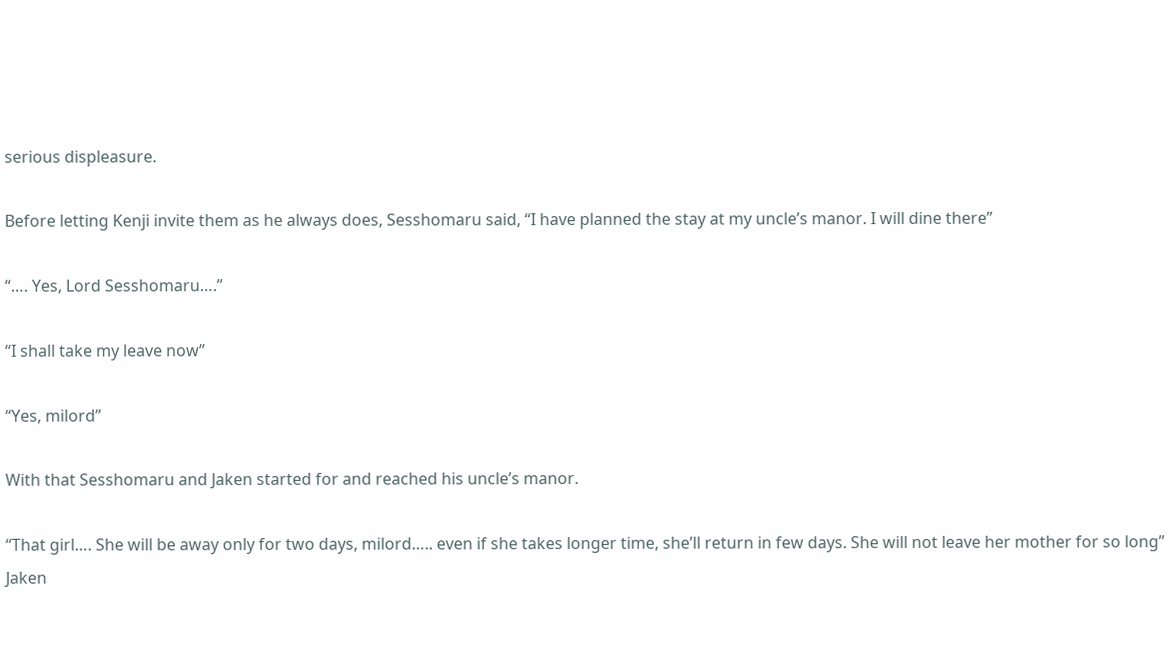serious displeasure.

Before letting Kenji invite them as he always does, Sesshomaru said, “I have planned the stay at my uncle’s manor. I will dine there”

“…. Yes, Lord Sesshomaru….”

“I shall take my leave now”

“Yes, milord”

With that Sesshomaru and Jaken started for and reached his uncle’s manor.

“That girl…. She will be away only for two days, milord….. even if she takes longer time, she’ll return in few days. She will not leave her mother for so long” Jaken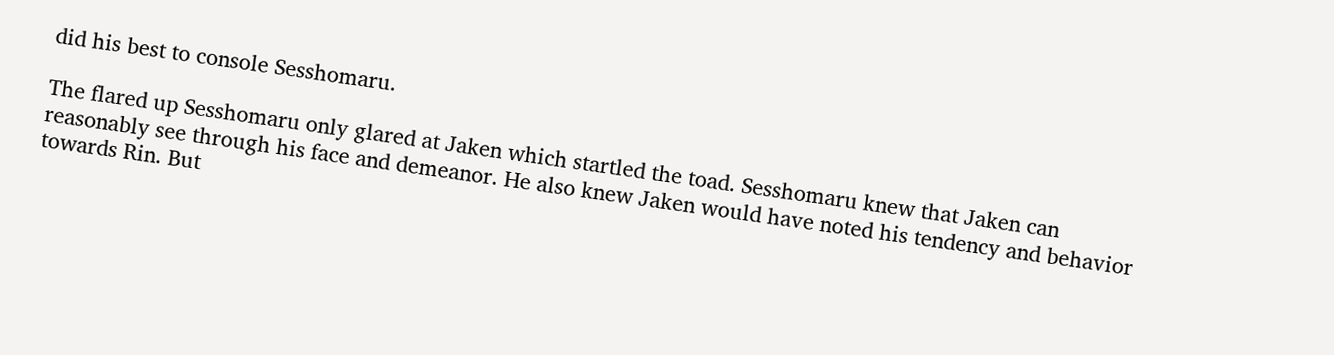did his best to console Sesshomaru.

The flared up Sesshomaru only glared at Jaken which startled the toad. Sesshomaru knew that Jaken can reasonably see through his face and demeanor. He also knew Jaken would have noted his tendency and behavior towards Rin. But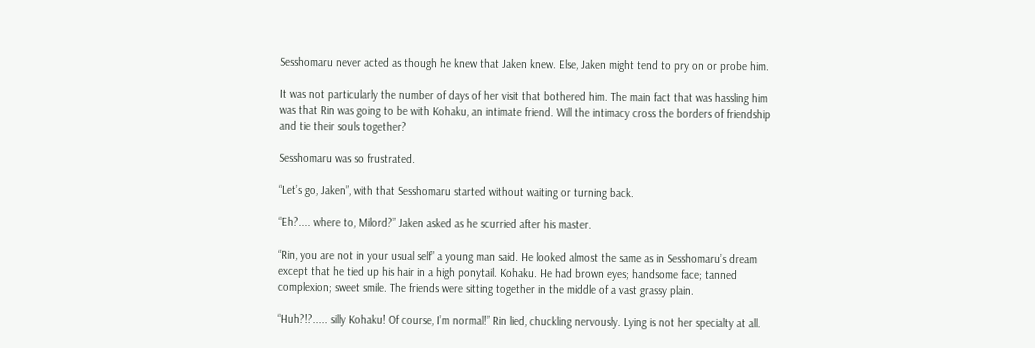Sesshomaru never acted as though he knew that Jaken knew. Else, Jaken might tend to pry on or probe him.

It was not particularly the number of days of her visit that bothered him. The main fact that was hassling him was that Rin was going to be with Kohaku, an intimate friend. Will the intimacy cross the borders of friendship and tie their souls together?

Sesshomaru was so frustrated.

“Let’s go, Jaken”, with that Sesshomaru started without waiting or turning back.

“Eh?.... where to, Milord?” Jaken asked as he scurried after his master.

“Rin, you are not in your usual self” a young man said. He looked almost the same as in Sesshomaru’s dream except that he tied up his hair in a high ponytail. Kohaku. He had brown eyes; handsome face; tanned complexion; sweet smile. The friends were sitting together in the middle of a vast grassy plain.

“Huh?!?..... silly Kohaku! Of course, I’m normal!” Rin lied, chuckling nervously. Lying is not her specialty at all.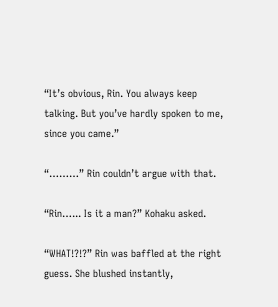“It’s obvious, Rin. You always keep talking. But you’ve hardly spoken to me, since you came.”

“………” Rin couldn’t argue with that.

“Rin…... Is it a man?” Kohaku asked.

“WHAT!?!?” Rin was baffled at the right guess. She blushed instantly,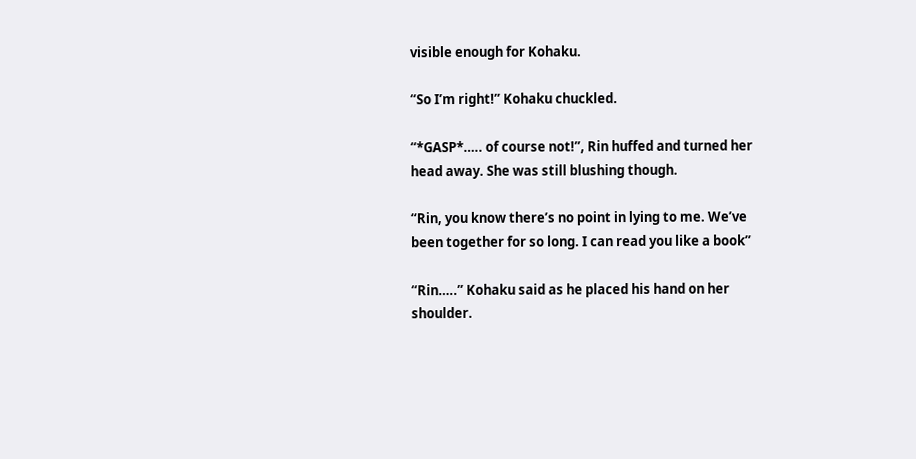visible enough for Kohaku.

“So I’m right!” Kohaku chuckled.

“*GASP*….. of course not!”, Rin huffed and turned her head away. She was still blushing though.

“Rin, you know there’s no point in lying to me. We’ve been together for so long. I can read you like a book”

“Rin…..” Kohaku said as he placed his hand on her shoulder.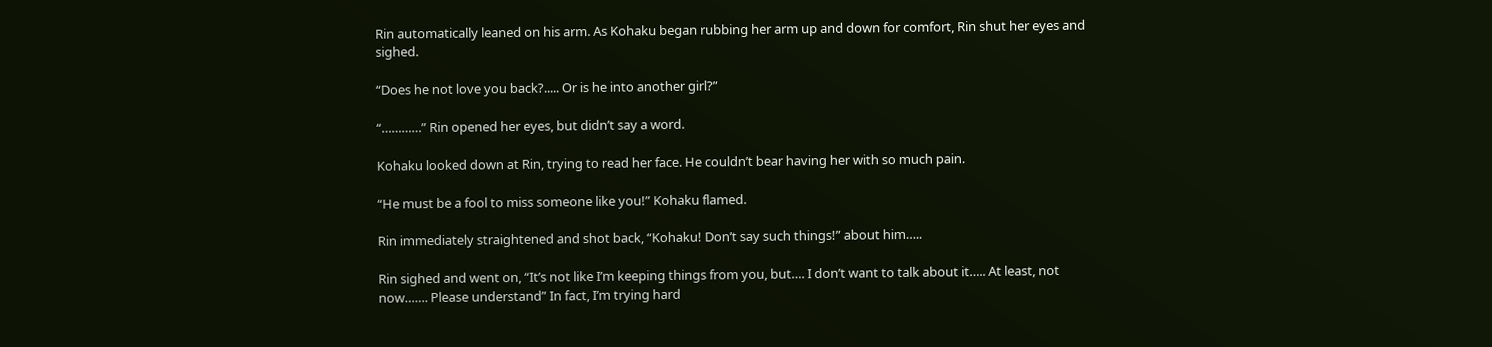Rin automatically leaned on his arm. As Kohaku began rubbing her arm up and down for comfort, Rin shut her eyes and sighed.

“Does he not love you back?..... Or is he into another girl?”

“…………” Rin opened her eyes, but didn’t say a word.

Kohaku looked down at Rin, trying to read her face. He couldn’t bear having her with so much pain.

“He must be a fool to miss someone like you!” Kohaku flamed.

Rin immediately straightened and shot back, “Kohaku! Don’t say such things!” about him…..

Rin sighed and went on, “It’s not like I’m keeping things from you, but…. I don’t want to talk about it….. At least, not now……. Please understand” In fact, I’m trying hard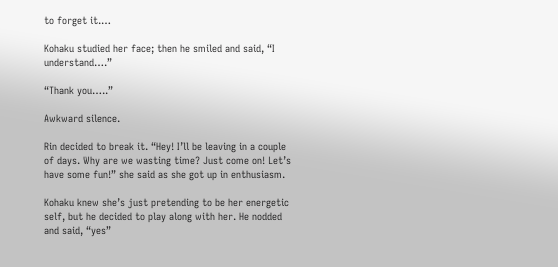to forget it.…

Kohaku studied her face; then he smiled and said, “I understand….”

“Thank you…..”

Awkward silence.

Rin decided to break it. “Hey! I’ll be leaving in a couple of days. Why are we wasting time? Just come on! Let’s have some fun!” she said as she got up in enthusiasm.

Kohaku knew she’s just pretending to be her energetic self, but he decided to play along with her. He nodded and said, “yes”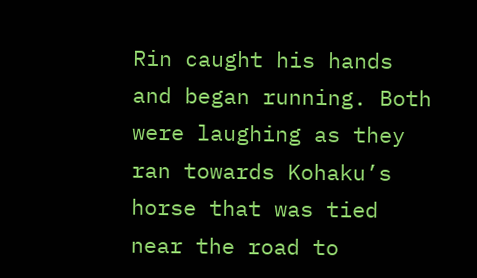Rin caught his hands and began running. Both were laughing as they ran towards Kohaku’s horse that was tied near the road to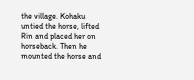the village. Kohaku untied the horse, lifted Rin and placed her on horseback. Then he mounted the horse and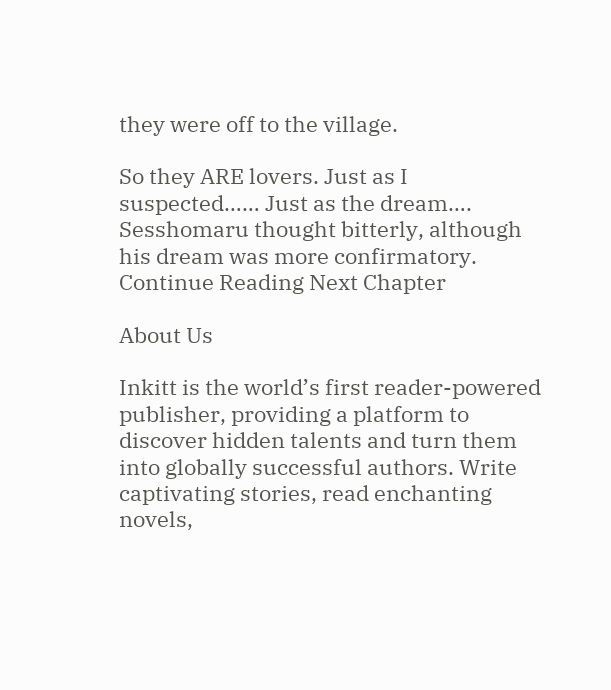they were off to the village.

So they ARE lovers. Just as I suspected…… Just as the dream…. Sesshomaru thought bitterly, although his dream was more confirmatory.
Continue Reading Next Chapter

About Us

Inkitt is the world’s first reader-powered publisher, providing a platform to discover hidden talents and turn them into globally successful authors. Write captivating stories, read enchanting novels,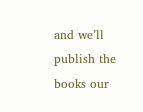and we’ll publish the books our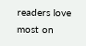readers love most on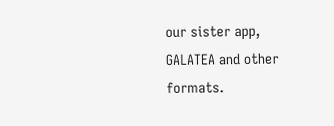our sister app, GALATEA and other formats.